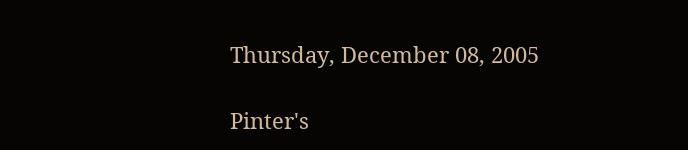Thursday, December 08, 2005

Pinter's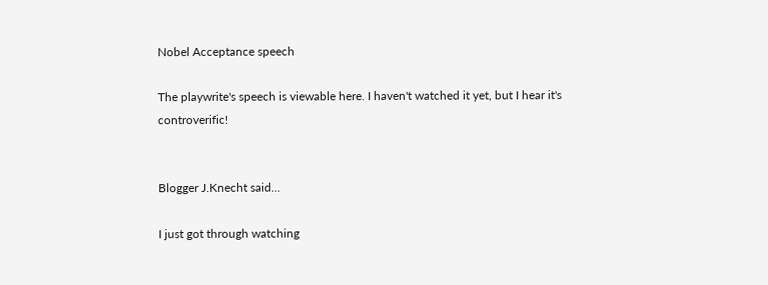Nobel Acceptance speech

The playwrite's speech is viewable here. I haven't watched it yet, but I hear it's controverific!


Blogger J.Knecht said...

I just got through watching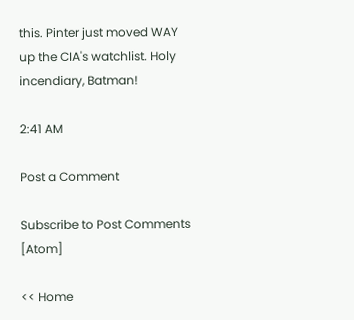this. Pinter just moved WAY up the CIA's watchlist. Holy incendiary, Batman!

2:41 AM

Post a Comment

Subscribe to Post Comments [Atom]

<< Home